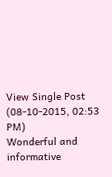View Single Post
(08-10-2015, 02:53 PM)
Wonderful and informative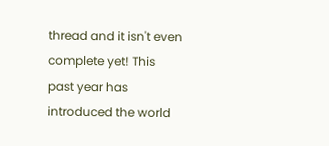thread and it isn't even complete yet! This past year has introduced the world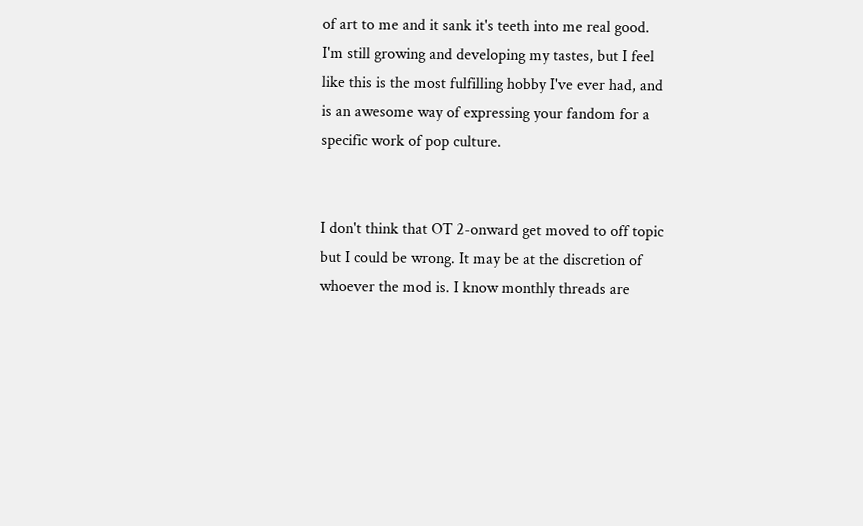of art to me and it sank it's teeth into me real good. I'm still growing and developing my tastes, but I feel like this is the most fulfilling hobby I've ever had, and is an awesome way of expressing your fandom for a specific work of pop culture.


I don't think that OT 2-onward get moved to off topic but I could be wrong. It may be at the discretion of whoever the mod is. I know monthly threads are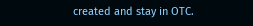created and stay in OTC.